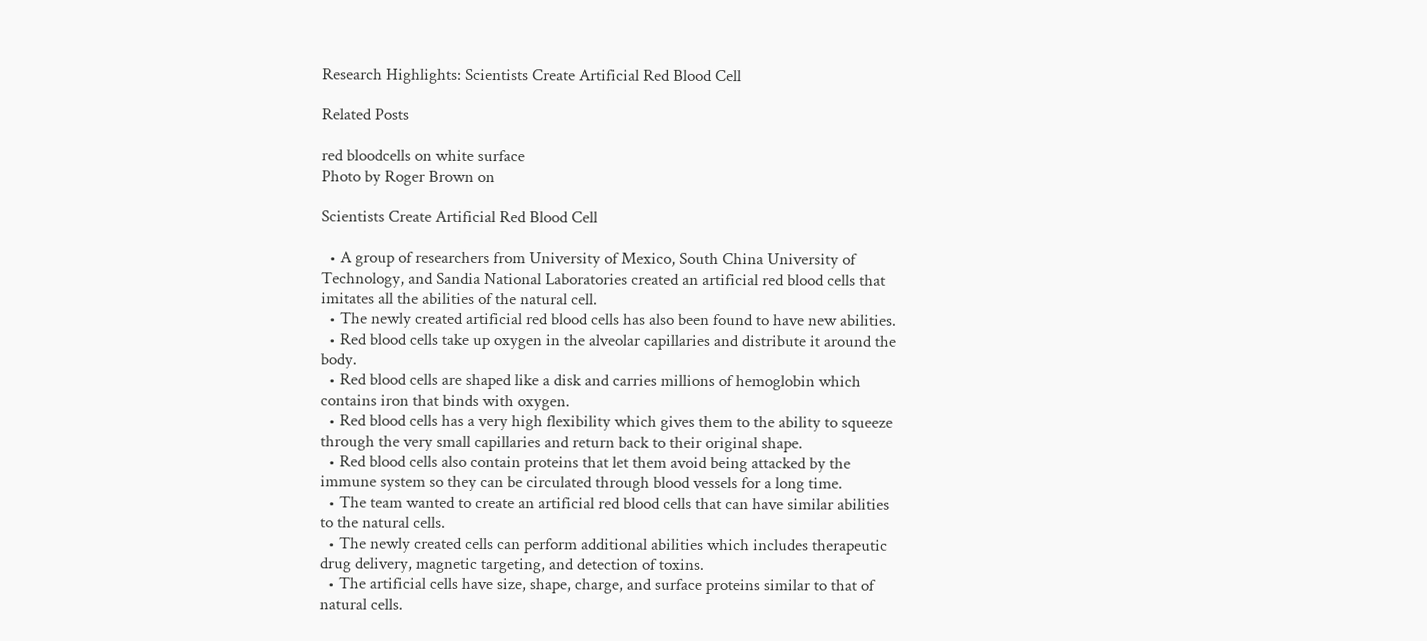Research Highlights: Scientists Create Artificial Red Blood Cell

Related Posts

red bloodcells on white surface
Photo by Roger Brown on

Scientists Create Artificial Red Blood Cell

  • A group of researchers from University of Mexico, South China University of Technology, and Sandia National Laboratories created an artificial red blood cells that imitates all the abilities of the natural cell.
  • The newly created artificial red blood cells has also been found to have new abilities.
  • Red blood cells take up oxygen in the alveolar capillaries and distribute it around the body.
  • Red blood cells are shaped like a disk and carries millions of hemoglobin which contains iron that binds with oxygen.
  • Red blood cells has a very high flexibility which gives them to the ability to squeeze through the very small capillaries and return back to their original shape.
  • Red blood cells also contain proteins that let them avoid being attacked by the immune system so they can be circulated through blood vessels for a long time.
  • The team wanted to create an artificial red blood cells that can have similar abilities to the natural cells.
  • The newly created cells can perform additional abilities which includes therapeutic drug delivery, magnetic targeting, and detection of toxins.
  • The artificial cells have size, shape, charge, and surface proteins similar to that of natural cells.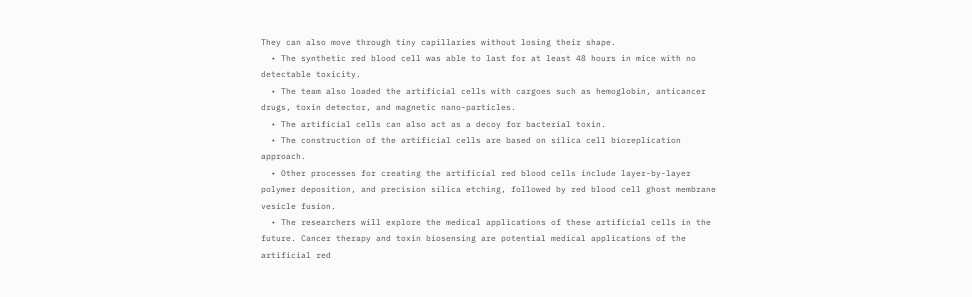They can also move through tiny capillaries without losing their shape.
  • The synthetic red blood cell was able to last for at least 48 hours in mice with no detectable toxicity.
  • The team also loaded the artificial cells with cargoes such as hemoglobin, anticancer drugs, toxin detector, and magnetic nano-particles.
  • The artificial cells can also act as a decoy for bacterial toxin.
  • The construction of the artificial cells are based on silica cell bioreplication approach.
  • Other processes for creating the artificial red blood cells include layer-by-layer polymer deposition, and precision silica etching, followed by red blood cell ghost membrane vesicle fusion.
  • The researchers will explore the medical applications of these artificial cells in the future. Cancer therapy and toxin biosensing are potential medical applications of the artificial red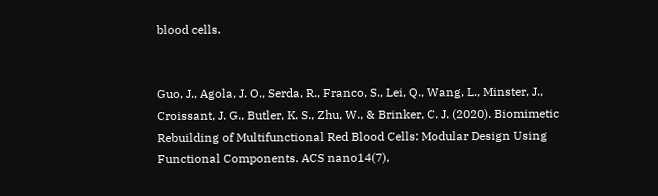blood cells.


Guo, J., Agola, J. O., Serda, R., Franco, S., Lei, Q., Wang, L., Minster, J., Croissant, J. G., Butler, K. S., Zhu, W., & Brinker, C. J. (2020). Biomimetic Rebuilding of Multifunctional Red Blood Cells: Modular Design Using Functional Components. ACS nano14(7),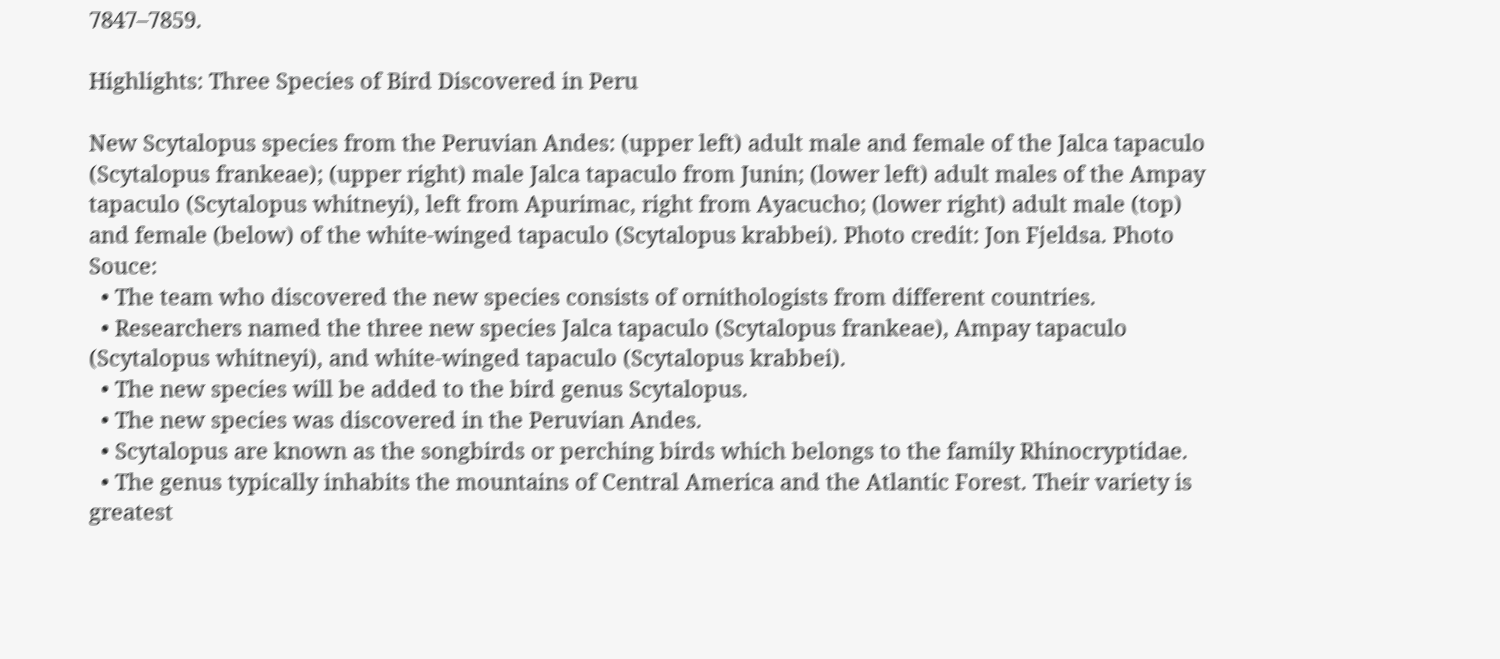7847–7859.

Highlights: Three Species of Bird Discovered in Peru

New Scytalopus species from the Peruvian Andes: (upper left) adult male and female of the Jalca tapaculo (Scytalopus frankeae); (upper right) male Jalca tapaculo from Junin; (lower left) adult males of the Ampay tapaculo (Scytalopus whitneyi), left from Apurimac, right from Ayacucho; (lower right) adult male (top) and female (below) of the white-winged tapaculo (Scytalopus krabbei). Photo credit: Jon Fjeldsa. Photo Souce:
  • The team who discovered the new species consists of ornithologists from different countries.
  • Researchers named the three new species Jalca tapaculo (Scytalopus frankeae), Ampay tapaculo (Scytalopus whitneyi), and white-winged tapaculo (Scytalopus krabbei).
  • The new species will be added to the bird genus Scytalopus.
  • The new species was discovered in the Peruvian Andes.
  • Scytalopus are known as the songbirds or perching birds which belongs to the family Rhinocryptidae.
  • The genus typically inhabits the mountains of Central America and the Atlantic Forest. Their variety is greatest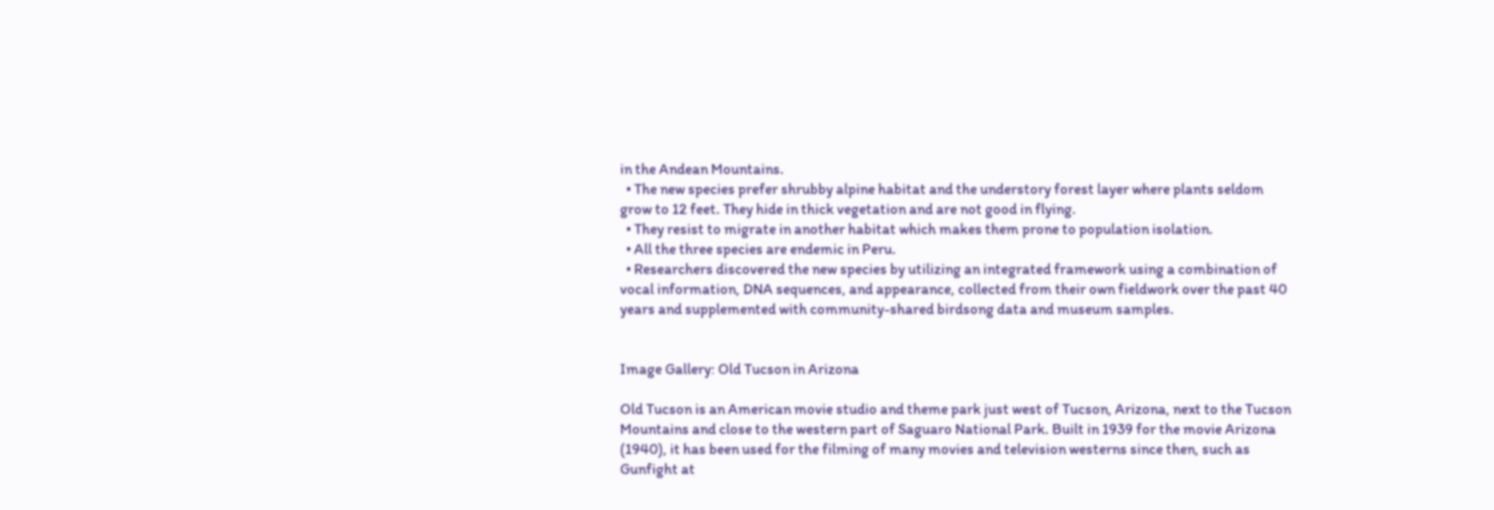in the Andean Mountains.
  • The new species prefer shrubby alpine habitat and the understory forest layer where plants seldom grow to 12 feet. They hide in thick vegetation and are not good in flying.
  • They resist to migrate in another habitat which makes them prone to population isolation.
  • All the three species are endemic in Peru.
  • Researchers discovered the new species by utilizing an integrated framework using a combination of vocal information, DNA sequences, and appearance, collected from their own fieldwork over the past 40 years and supplemented with community-shared birdsong data and museum samples.


Image Gallery: Old Tucson in Arizona

Old Tucson is an American movie studio and theme park just west of Tucson, Arizona, next to the Tucson Mountains and close to the western part of Saguaro National Park. Built in 1939 for the movie Arizona (1940), it has been used for the filming of many movies and television westerns since then, such as Gunfight at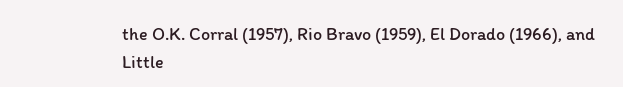the O.K. Corral (1957), Rio Bravo (1959), El Dorado (1966), and Little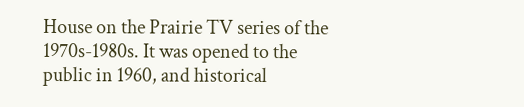House on the Prairie TV series of the 1970s-1980s. It was opened to the public in 1960, and historical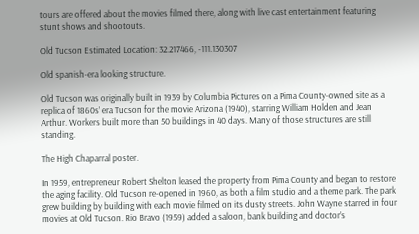tours are offered about the movies filmed there, along with live cast entertainment featuring stunt shows and shootouts.

Old Tucson Estimated Location: 32.217466, -111.130307

Old spanish-era looking structure.

Old Tucson was originally built in 1939 by Columbia Pictures on a Pima County-owned site as a replica of 1860s’ era Tucson for the movie Arizona (1940), starring William Holden and Jean Arthur. Workers built more than 50 buildings in 40 days. Many of those structures are still standing.

The High Chaparral poster.

In 1959, entrepreneur Robert Shelton leased the property from Pima County and began to restore the aging facility. Old Tucson re-opened in 1960, as both a film studio and a theme park. The park grew building by building with each movie filmed on its dusty streets. John Wayne starred in four movies at Old Tucson. Rio Bravo (1959) added a saloon, bank building and doctor’s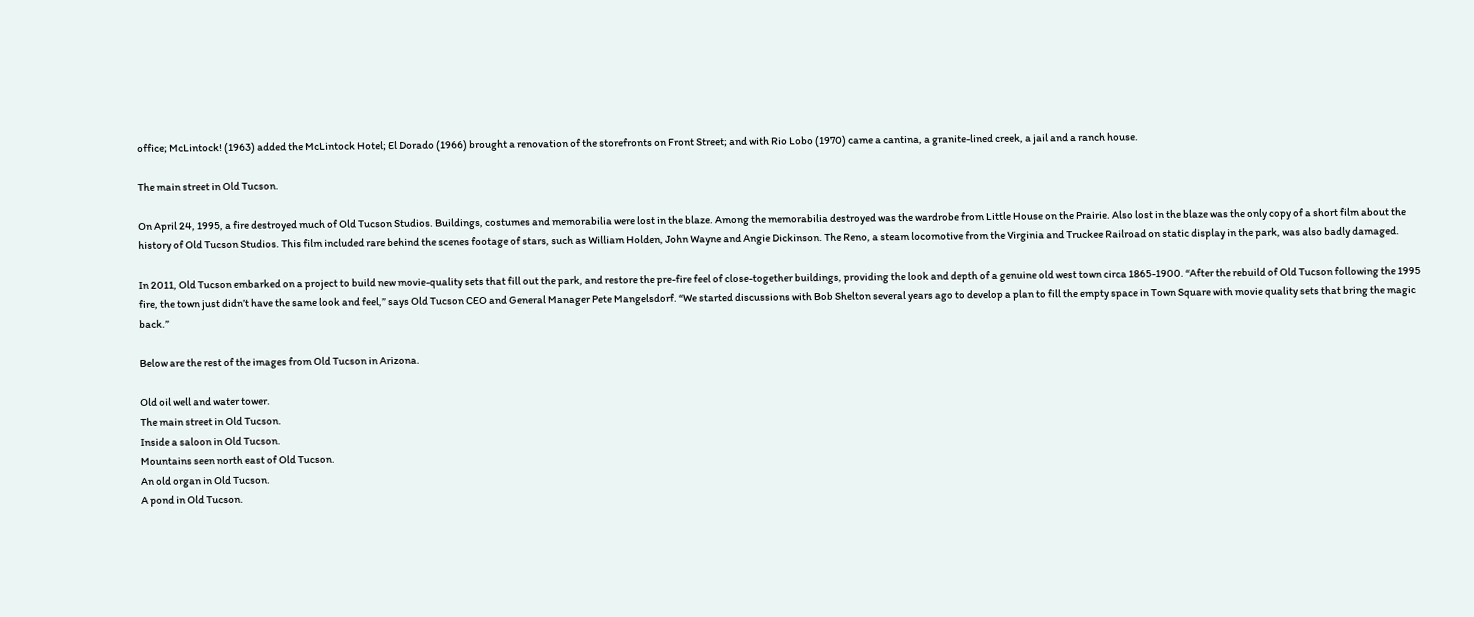office; McLintock! (1963) added the McLintock Hotel; El Dorado (1966) brought a renovation of the storefronts on Front Street; and with Rio Lobo (1970) came a cantina, a granite-lined creek, a jail and a ranch house.

The main street in Old Tucson.

On April 24, 1995, a fire destroyed much of Old Tucson Studios. Buildings, costumes and memorabilia were lost in the blaze. Among the memorabilia destroyed was the wardrobe from Little House on the Prairie. Also lost in the blaze was the only copy of a short film about the history of Old Tucson Studios. This film included rare behind the scenes footage of stars, such as William Holden, John Wayne and Angie Dickinson. The Reno, a steam locomotive from the Virginia and Truckee Railroad on static display in the park, was also badly damaged.

In 2011, Old Tucson embarked on a project to build new movie-quality sets that fill out the park, and restore the pre-fire feel of close-together buildings, providing the look and depth of a genuine old west town circa 1865-1900. “After the rebuild of Old Tucson following the 1995 fire, the town just didn’t have the same look and feel,” says Old Tucson CEO and General Manager Pete Mangelsdorf. “We started discussions with Bob Shelton several years ago to develop a plan to fill the empty space in Town Square with movie quality sets that bring the magic back.”

Below are the rest of the images from Old Tucson in Arizona.

Old oil well and water tower.
The main street in Old Tucson.
Inside a saloon in Old Tucson.
Mountains seen north east of Old Tucson.
An old organ in Old Tucson.
A pond in Old Tucson.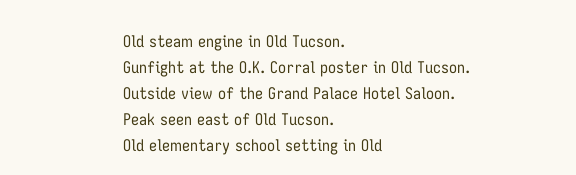Old steam engine in Old Tucson.
Gunfight at the O.K. Corral poster in Old Tucson.
Outside view of the Grand Palace Hotel Saloon.
Peak seen east of Old Tucson.
Old elementary school setting in Old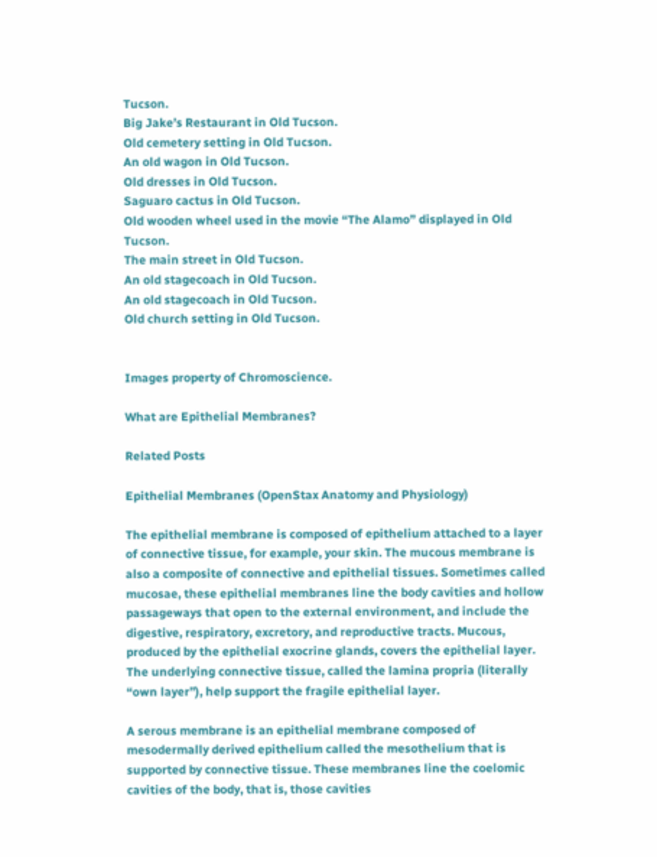Tucson.
Big Jake’s Restaurant in Old Tucson.
Old cemetery setting in Old Tucson.
An old wagon in Old Tucson.
Old dresses in Old Tucson.
Saguaro cactus in Old Tucson.
Old wooden wheel used in the movie “The Alamo” displayed in Old Tucson.
The main street in Old Tucson.
An old stagecoach in Old Tucson.
An old stagecoach in Old Tucson.
Old church setting in Old Tucson.


Images property of Chromoscience.

What are Epithelial Membranes?

Related Posts

Epithelial Membranes (OpenStax Anatomy and Physiology)

The epithelial membrane is composed of epithelium attached to a layer of connective tissue, for example, your skin. The mucous membrane is also a composite of connective and epithelial tissues. Sometimes called mucosae, these epithelial membranes line the body cavities and hollow passageways that open to the external environment, and include the digestive, respiratory, excretory, and reproductive tracts. Mucous, produced by the epithelial exocrine glands, covers the epithelial layer. The underlying connective tissue, called the lamina propria (literally “own layer”), help support the fragile epithelial layer.

A serous membrane is an epithelial membrane composed of mesodermally derived epithelium called the mesothelium that is supported by connective tissue. These membranes line the coelomic cavities of the body, that is, those cavities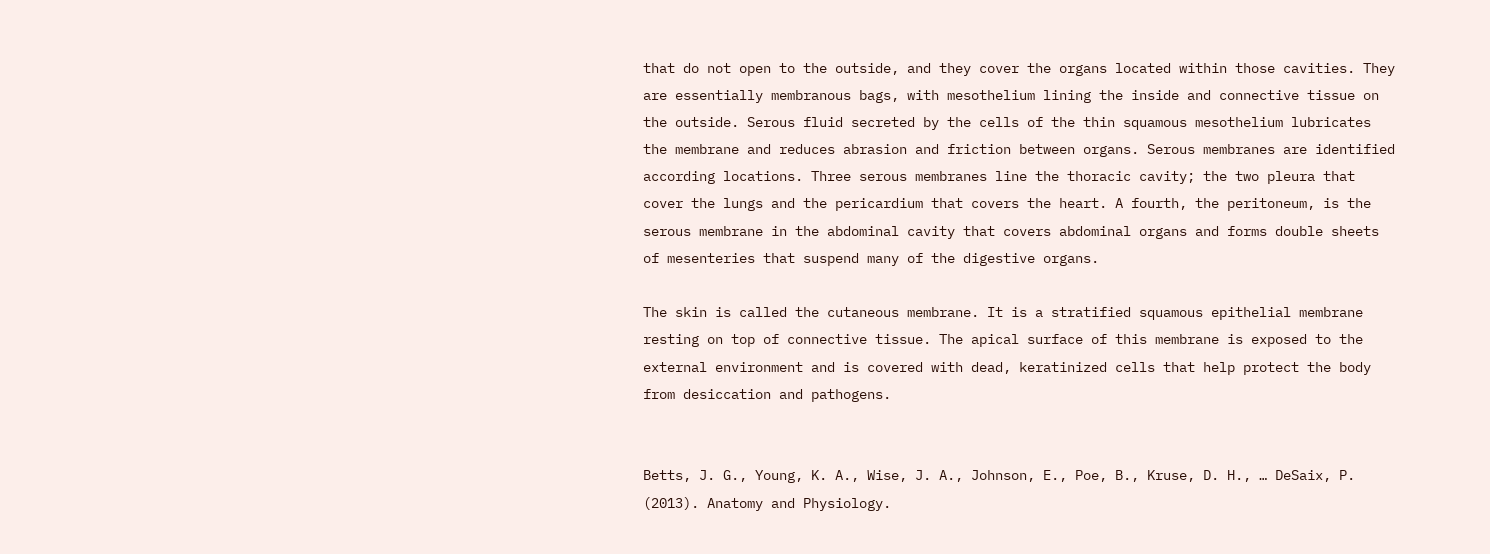that do not open to the outside, and they cover the organs located within those cavities. They are essentially membranous bags, with mesothelium lining the inside and connective tissue on the outside. Serous fluid secreted by the cells of the thin squamous mesothelium lubricates the membrane and reduces abrasion and friction between organs. Serous membranes are identified according locations. Three serous membranes line the thoracic cavity; the two pleura that cover the lungs and the pericardium that covers the heart. A fourth, the peritoneum, is the serous membrane in the abdominal cavity that covers abdominal organs and forms double sheets of mesenteries that suspend many of the digestive organs.

The skin is called the cutaneous membrane. It is a stratified squamous epithelial membrane resting on top of connective tissue. The apical surface of this membrane is exposed to the external environment and is covered with dead, keratinized cells that help protect the body from desiccation and pathogens.


Betts, J. G., Young, K. A., Wise, J. A., Johnson, E., Poe, B., Kruse, D. H., … DeSaix, P. (2013). Anatomy and Physiology.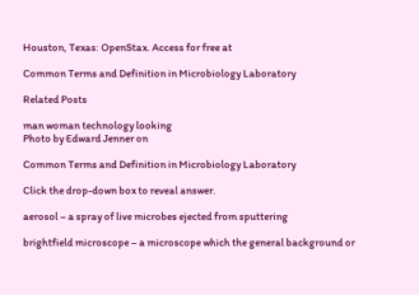Houston, Texas: OpenStax. Access for free at

Common Terms and Definition in Microbiology Laboratory

Related Posts

man woman technology looking
Photo by Edward Jenner on

Common Terms and Definition in Microbiology Laboratory

Click the drop-down box to reveal answer.

aerosol – a spray of live microbes ejected from sputtering

brightfield microscope – a microscope which the general background or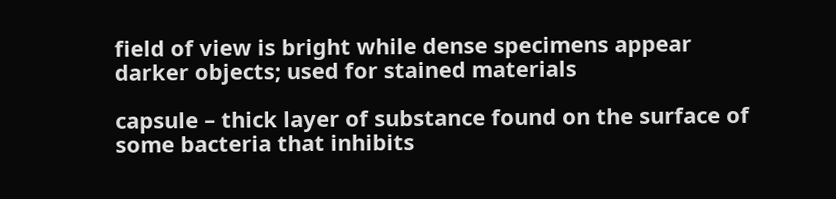field of view is bright while dense specimens appear darker objects; used for stained materials

capsule – thick layer of substance found on the surface of some bacteria that inhibits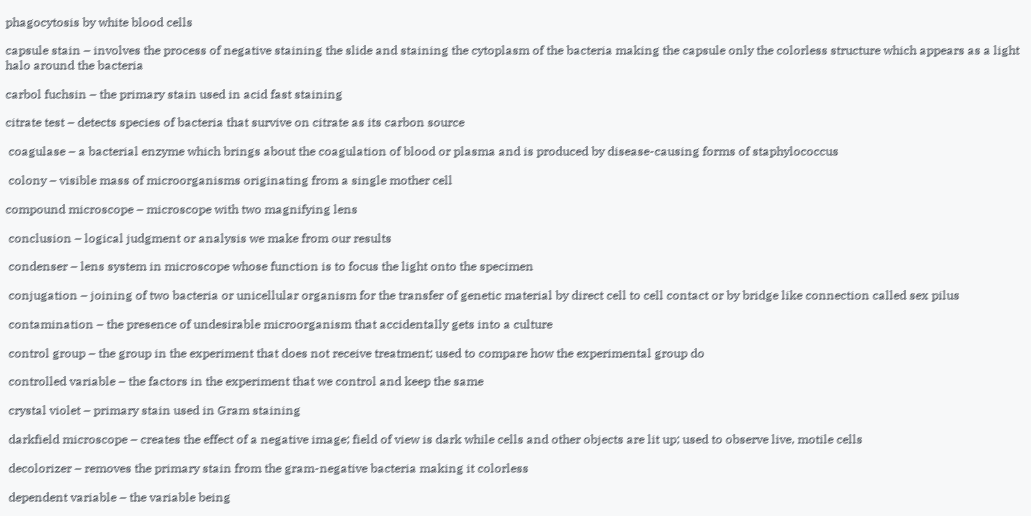phagocytosis by white blood cells

capsule stain – involves the process of negative staining the slide and staining the cytoplasm of the bacteria making the capsule only the colorless structure which appears as a light halo around the bacteria

carbol fuchsin – the primary stain used in acid fast staining

citrate test – detects species of bacteria that survive on citrate as its carbon source

 coagulase – a bacterial enzyme which brings about the coagulation of blood or plasma and is produced by disease-causing forms of staphylococcus

 colony – visible mass of microorganisms originating from a single mother cell

compound microscope – microscope with two magnifying lens

 conclusion – logical judgment or analysis we make from our results

 condenser – lens system in microscope whose function is to focus the light onto the specimen

 conjugation – joining of two bacteria or unicellular organism for the transfer of genetic material by direct cell to cell contact or by bridge like connection called sex pilus

 contamination – the presence of undesirable microorganism that accidentally gets into a culture

 control group – the group in the experiment that does not receive treatment; used to compare how the experimental group do

 controlled variable – the factors in the experiment that we control and keep the same

 crystal violet – primary stain used in Gram staining

 darkfield microscope – creates the effect of a negative image; field of view is dark while cells and other objects are lit up; used to observe live, motile cells

 decolorizer – removes the primary stain from the gram-negative bacteria making it colorless

 dependent variable – the variable being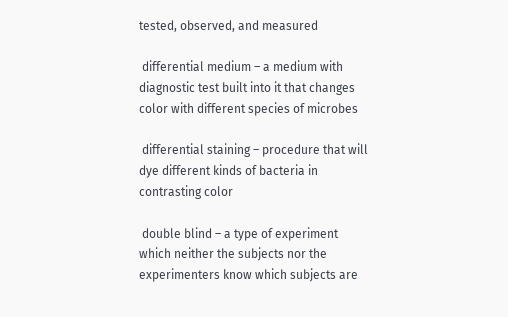tested, observed, and measured

 differential medium – a medium with diagnostic test built into it that changes color with different species of microbes

 differential staining – procedure that will dye different kinds of bacteria in contrasting color

 double blind – a type of experiment which neither the subjects nor the experimenters know which subjects are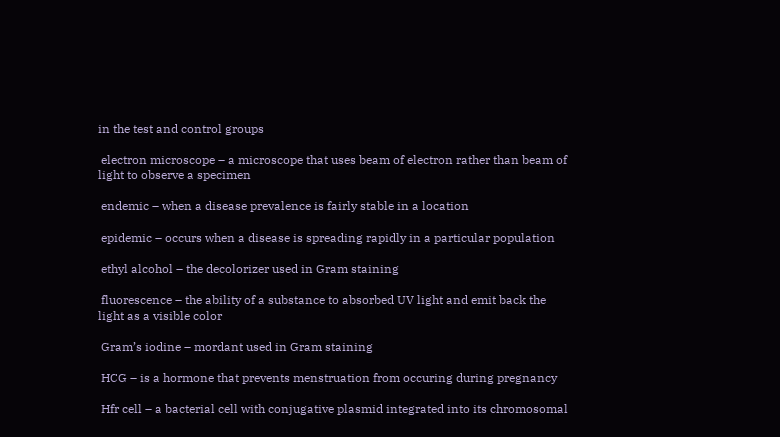in the test and control groups

 electron microscope – a microscope that uses beam of electron rather than beam of light to observe a specimen

 endemic – when a disease prevalence is fairly stable in a location

 epidemic – occurs when a disease is spreading rapidly in a particular population

 ethyl alcohol – the decolorizer used in Gram staining

 fluorescence – the ability of a substance to absorbed UV light and emit back the light as a visible color

 Gram’s iodine – mordant used in Gram staining

 HCG – is a hormone that prevents menstruation from occuring during pregnancy

 Hfr cell – a bacterial cell with conjugative plasmid integrated into its chromosomal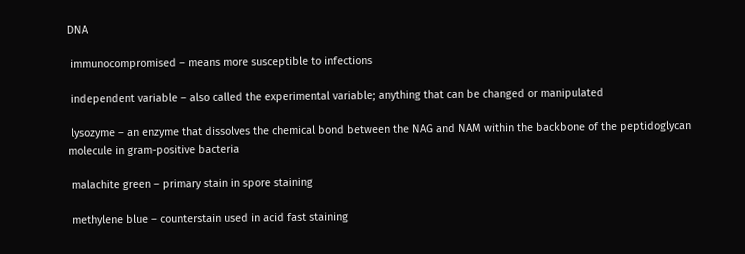DNA

 immunocompromised – means more susceptible to infections

 independent variable – also called the experimental variable; anything that can be changed or manipulated

 lysozyme – an enzyme that dissolves the chemical bond between the NAG and NAM within the backbone of the peptidoglycan molecule in gram-positive bacteria

 malachite green – primary stain in spore staining

 methylene blue – counterstain used in acid fast staining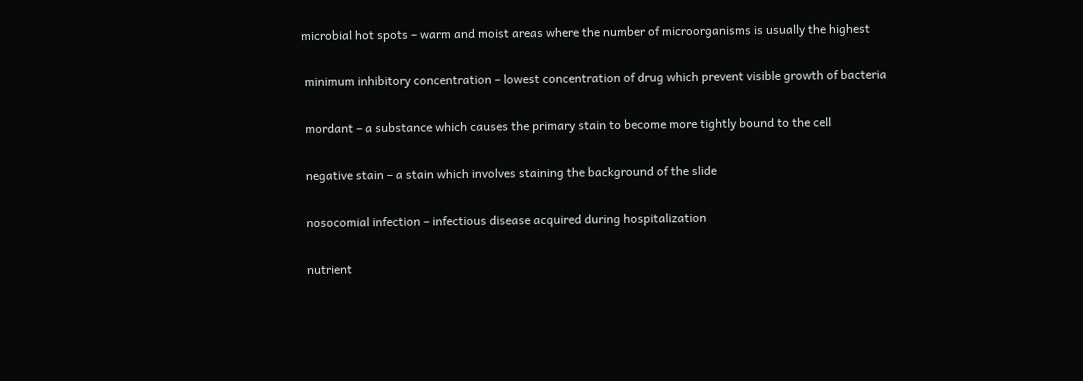microbial hot spots – warm and moist areas where the number of microorganisms is usually the highest

 minimum inhibitory concentration – lowest concentration of drug which prevent visible growth of bacteria

 mordant – a substance which causes the primary stain to become more tightly bound to the cell

 negative stain – a stain which involves staining the background of the slide

 nosocomial infection – infectious disease acquired during hospitalization

 nutrient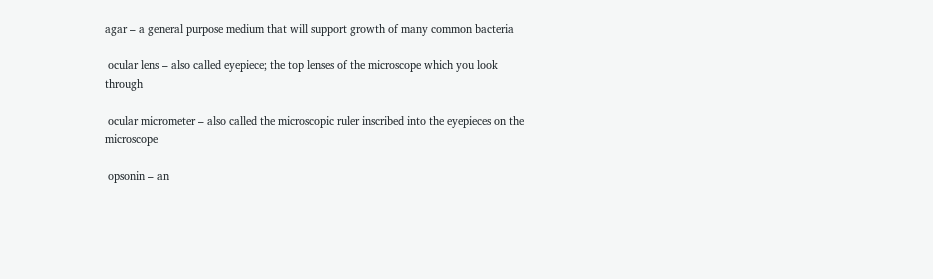agar – a general purpose medium that will support growth of many common bacteria

 ocular lens – also called eyepiece; the top lenses of the microscope which you look through

 ocular micrometer – also called the microscopic ruler inscribed into the eyepieces on the microscope

 opsonin – an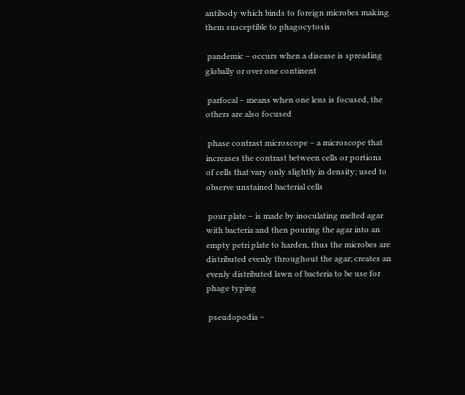antibody which binds to foreign microbes making them susceptible to phagocytosis

 pandemic – occurs when a disease is spreading globally or over one continent

 parfocal – means when one lens is focused, the others are also focused

 phase contrast microscope – a microscope that increases the contrast between cells or portions of cells that vary only slightly in density; used to observe unstained bacterial cells

 pour plate – is made by inoculating melted agar with bacteria and then pouring the agar into an empty petri plate to harden, thus the microbes are distributed evenly throughout the agar; creates an evenly distributed lawn of bacteria to be use for phage typing

 pseudopodia –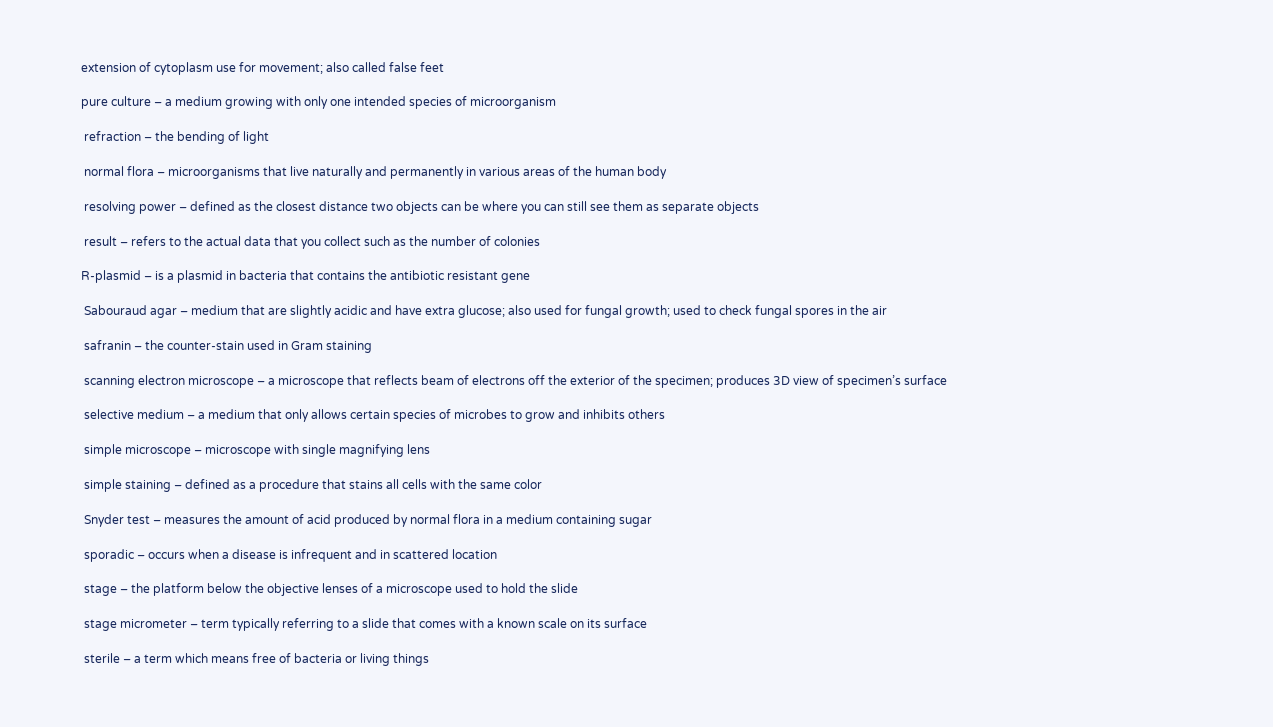extension of cytoplasm use for movement; also called false feet

pure culture – a medium growing with only one intended species of microorganism

 refraction – the bending of light

 normal flora – microorganisms that live naturally and permanently in various areas of the human body

 resolving power – defined as the closest distance two objects can be where you can still see them as separate objects

 result – refers to the actual data that you collect such as the number of colonies

R-plasmid – is a plasmid in bacteria that contains the antibiotic resistant gene

 Sabouraud agar – medium that are slightly acidic and have extra glucose; also used for fungal growth; used to check fungal spores in the air

 safranin – the counter-stain used in Gram staining

 scanning electron microscope – a microscope that reflects beam of electrons off the exterior of the specimen; produces 3D view of specimen’s surface

 selective medium – a medium that only allows certain species of microbes to grow and inhibits others

 simple microscope – microscope with single magnifying lens

 simple staining – defined as a procedure that stains all cells with the same color

 Snyder test – measures the amount of acid produced by normal flora in a medium containing sugar

 sporadic – occurs when a disease is infrequent and in scattered location

 stage – the platform below the objective lenses of a microscope used to hold the slide

 stage micrometer – term typically referring to a slide that comes with a known scale on its surface

 sterile – a term which means free of bacteria or living things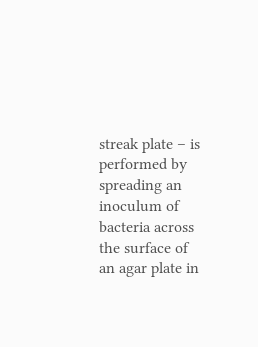streak plate – is performed by spreading an inoculum of bacteria across the surface of an agar plate in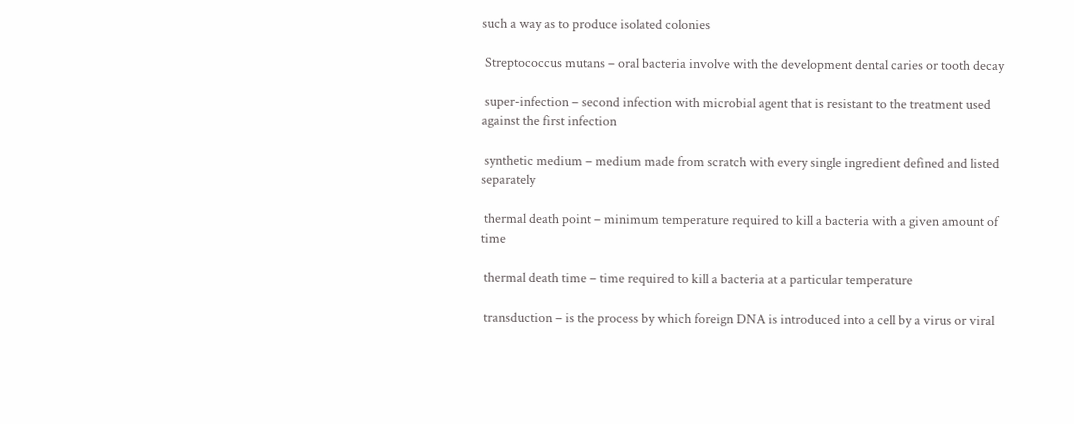such a way as to produce isolated colonies

 Streptococcus mutans – oral bacteria involve with the development dental caries or tooth decay

 super-infection – second infection with microbial agent that is resistant to the treatment used against the first infection

 synthetic medium – medium made from scratch with every single ingredient defined and listed separately

 thermal death point – minimum temperature required to kill a bacteria with a given amount of time

 thermal death time – time required to kill a bacteria at a particular temperature

 transduction – is the process by which foreign DNA is introduced into a cell by a virus or viral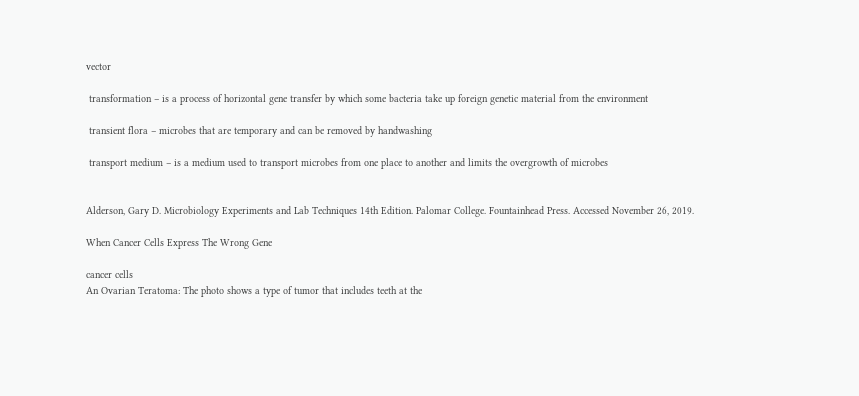vector

 transformation – is a process of horizontal gene transfer by which some bacteria take up foreign genetic material from the environment

 transient flora – microbes that are temporary and can be removed by handwashing

 transport medium – is a medium used to transport microbes from one place to another and limits the overgrowth of microbes


Alderson, Gary D. Microbiology Experiments and Lab Techniques 14th Edition. Palomar College. Fountainhead Press. Accessed November 26, 2019.

When Cancer Cells Express The Wrong Gene

cancer cells
An Ovarian Teratoma: The photo shows a type of tumor that includes teeth at the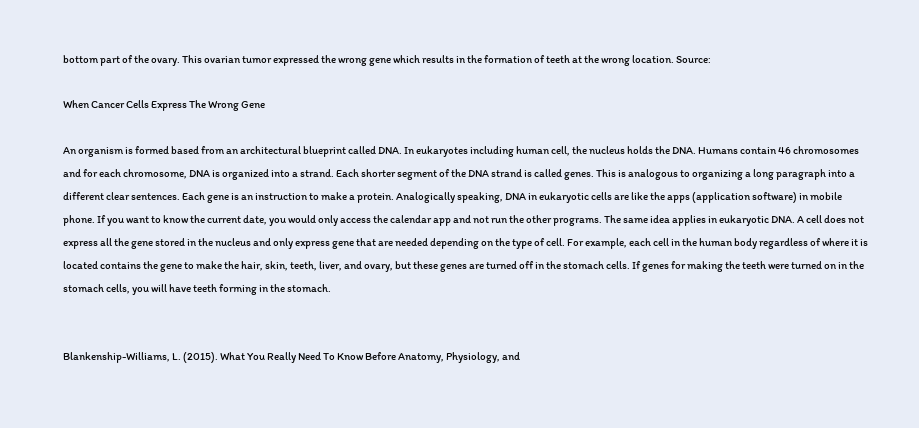bottom part of the ovary. This ovarian tumor expressed the wrong gene which results in the formation of teeth at the wrong location. Source:

When Cancer Cells Express The Wrong Gene

An organism is formed based from an architectural blueprint called DNA. In eukaryotes including human cell, the nucleus holds the DNA. Humans contain 46 chromosomes and for each chromosome, DNA is organized into a strand. Each shorter segment of the DNA strand is called genes. This is analogous to organizing a long paragraph into a different clear sentences. Each gene is an instruction to make a protein. Analogically speaking, DNA in eukaryotic cells are like the apps (application software) in mobile phone. If you want to know the current date, you would only access the calendar app and not run the other programs. The same idea applies in eukaryotic DNA. A cell does not express all the gene stored in the nucleus and only express gene that are needed depending on the type of cell. For example, each cell in the human body regardless of where it is located contains the gene to make the hair, skin, teeth, liver, and ovary, but these genes are turned off in the stomach cells. If genes for making the teeth were turned on in the stomach cells, you will have teeth forming in the stomach.


Blankenship-Williams, L. (2015). What You Really Need To Know Before Anatomy, Physiology, and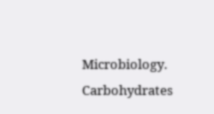Microbiology. Carbohydrates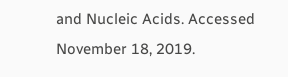and Nucleic Acids. Accessed November 18, 2019.